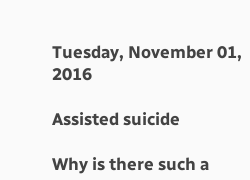Tuesday, November 01, 2016

Assisted suicide

Why is there such a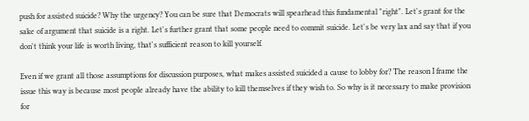push for assisted suicide? Why the urgency? You can be sure that Democrats will spearhead this fundamental "right". Let's grant for the sake of argument that suicide is a right. Let's further grant that some people need to commit suicide. Let's be very lax and say that if you don't think your life is worth living, that's sufficient reason to kill yourself.

Even if we grant all those assumptions for discussion purposes, what makes assisted suicided a cause to lobby for? The reason I frame the issue this way is because most people already have the ability to kill themselves if they wish to. So why is it necessary to make provision for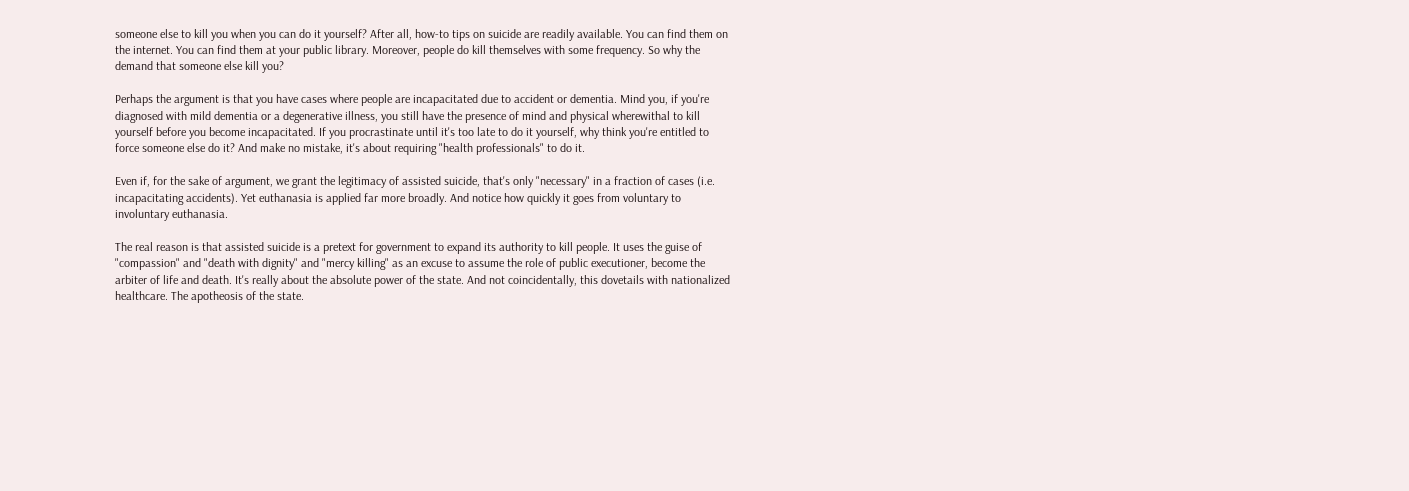someone else to kill you when you can do it yourself? After all, how-to tips on suicide are readily available. You can find them on the internet. You can find them at your public library. Moreover, people do kill themselves with some frequency. So why the demand that someone else kill you?

Perhaps the argument is that you have cases where people are incapacitated due to accident or dementia. Mind you, if you're diagnosed with mild dementia or a degenerative illness, you still have the presence of mind and physical wherewithal to kill yourself before you become incapacitated. If you procrastinate until it's too late to do it yourself, why think you're entitled to force someone else do it? And make no mistake, it's about requiring "health professionals" to do it.

Even if, for the sake of argument, we grant the legitimacy of assisted suicide, that's only "necessary" in a fraction of cases (i.e. incapacitating accidents). Yet euthanasia is applied far more broadly. And notice how quickly it goes from voluntary to involuntary euthanasia.

The real reason is that assisted suicide is a pretext for government to expand its authority to kill people. It uses the guise of "compassion" and "death with dignity" and "mercy killing" as an excuse to assume the role of public executioner, become the arbiter of life and death. It's really about the absolute power of the state. And not coincidentally, this dovetails with nationalized healthcare. The apotheosis of the state.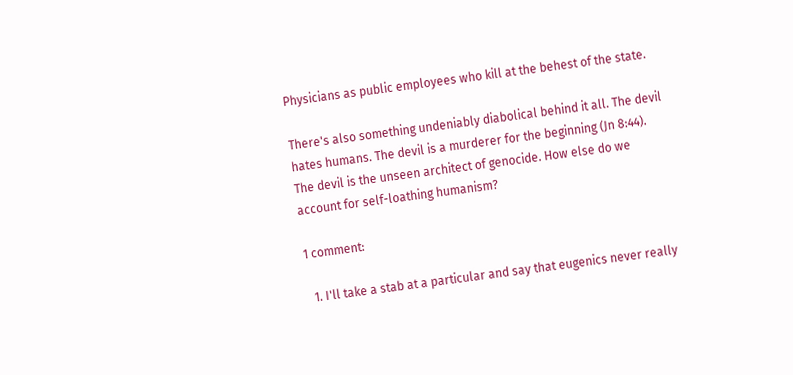Physicians as public employees who kill at the behest of the state.

There's also something undeniably diabolical behind it all. The devil hates humans. The devil is a murderer for the beginning (Jn 8:44). The devil is the unseen architect of genocide. How else do we account for self-loathing humanism?

1 comment:

  1. I'll take a stab at a particular and say that eugenics never really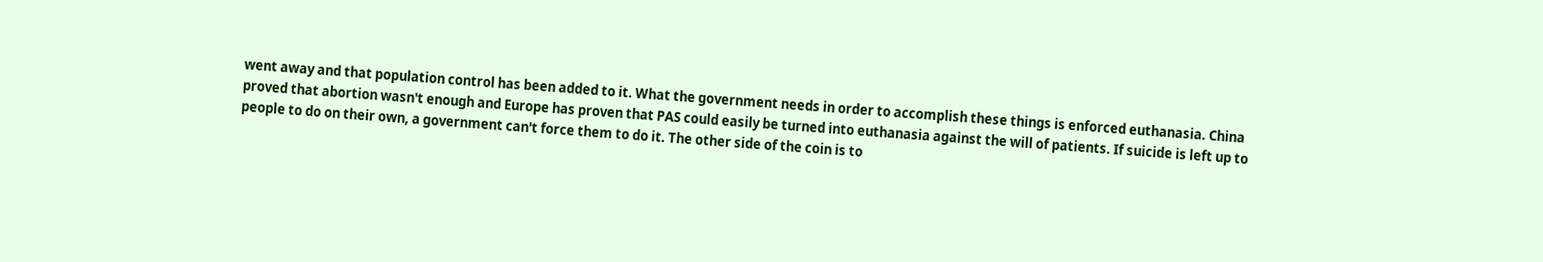went away and that population control has been added to it. What the government needs in order to accomplish these things is enforced euthanasia. China proved that abortion wasn't enough and Europe has proven that PAS could easily be turned into euthanasia against the will of patients. If suicide is left up to people to do on their own, a government can't force them to do it. The other side of the coin is to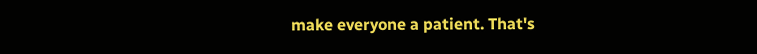make everyone a patient. That's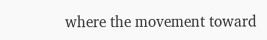where the movement toward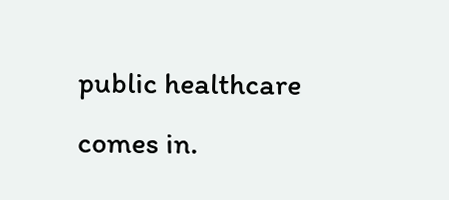public healthcare comes in.